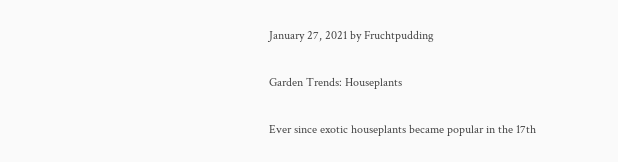January 27, 2021 by Fruchtpudding

Garden Trends: Houseplants

Ever since exotic houseplants became popular in the 17th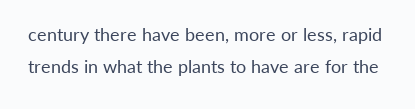century there have been, more or less, rapid trends in what the plants to have are for the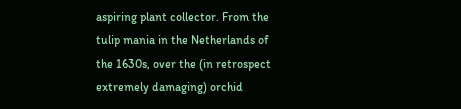aspiring plant collector. From the tulip mania in the Netherlands of the 1630s, over the (in retrospect extremely damaging) orchid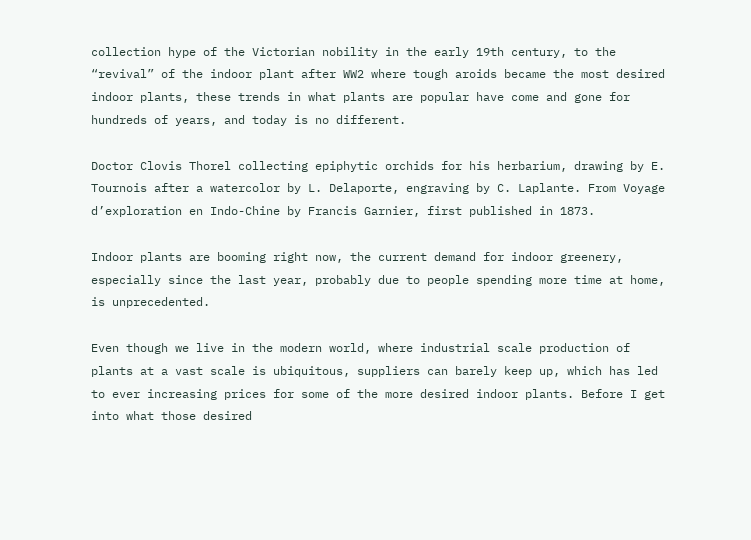collection hype of the Victorian nobility in the early 19th century, to the “revival” of the indoor plant after WW2 where tough aroids became the most desired indoor plants, these trends in what plants are popular have come and gone for hundreds of years, and today is no different.

Doctor Clovis Thorel collecting epiphytic orchids for his herbarium, drawing by E. Tournois after a watercolor by L. Delaporte, engraving by C. Laplante. From Voyage d’exploration en Indo-Chine by Francis Garnier, first published in 1873.

Indoor plants are booming right now, the current demand for indoor greenery, especially since the last year, probably due to people spending more time at home, is unprecedented.

Even though we live in the modern world, where industrial scale production of plants at a vast scale is ubiquitous, suppliers can barely keep up, which has led to ever increasing prices for some of the more desired indoor plants. Before I get into what those desired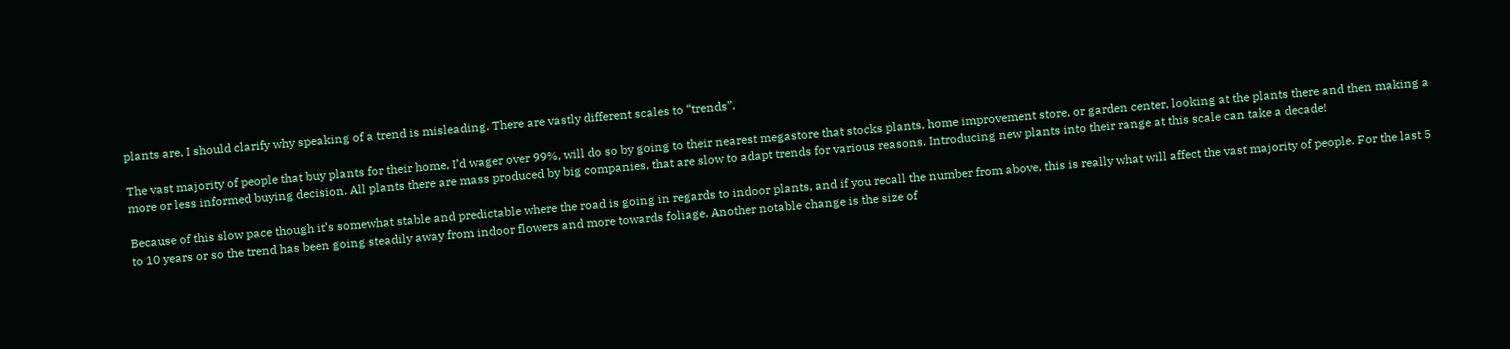plants are, I should clarify why speaking of a trend is misleading. There are vastly different scales to “trends”.

The vast majority of people that buy plants for their home, I’d wager over 99%, will do so by going to their nearest megastore that stocks plants, home improvement store, or garden center, looking at the plants there and then making a more or less informed buying decision. All plants there are mass produced by big companies, that are slow to adapt trends for various reasons. Introducing new plants into their range at this scale can take a decade!

Because of this slow pace though it’s somewhat stable and predictable where the road is going in regards to indoor plants, and if you recall the number from above, this is really what will affect the vast majority of people. For the last 5 to 10 years or so the trend has been going steadily away from indoor flowers and more towards foliage. Another notable change is the size of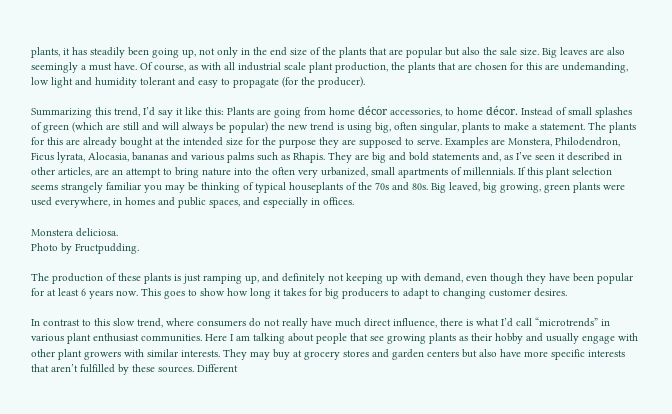plants, it has steadily been going up, not only in the end size of the plants that are popular but also the sale size. Big leaves are also seemingly a must have. Of course, as with all industrial scale plant production, the plants that are chosen for this are undemanding, low light and humidity tolerant and easy to propagate (for the producer).

Summarizing this trend, I’d say it like this: Plants are going from home décor accessories, to home décor. Instead of small splashes of green (which are still and will always be popular) the new trend is using big, often singular, plants to make a statement. The plants for this are already bought at the intended size for the purpose they are supposed to serve. Examples are Monstera, Philodendron, Ficus lyrata, Alocasia, bananas and various palms such as Rhapis. They are big and bold statements and, as I’ve seen it described in other articles, are an attempt to bring nature into the often very urbanized, small apartments of millennials. If this plant selection seems strangely familiar you may be thinking of typical houseplants of the 70s and 80s. Big leaved, big growing, green plants were used everywhere, in homes and public spaces, and especially in offices.

Monstera deliciosa.
Photo by Fructpudding.

The production of these plants is just ramping up, and definitely not keeping up with demand, even though they have been popular for at least 6 years now. This goes to show how long it takes for big producers to adapt to changing customer desires.

In contrast to this slow trend, where consumers do not really have much direct influence, there is what I’d call “microtrends” in various plant enthusiast communities. Here I am talking about people that see growing plants as their hobby and usually engage with other plant growers with similar interests. They may buy at grocery stores and garden centers but also have more specific interests that aren’t fulfilled by these sources. Different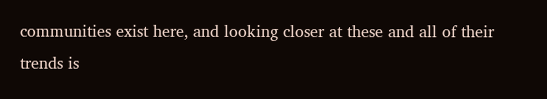communities exist here, and looking closer at these and all of their trends is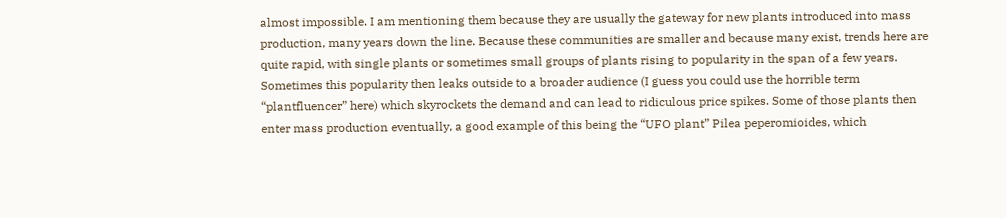almost impossible. I am mentioning them because they are usually the gateway for new plants introduced into mass production, many years down the line. Because these communities are smaller and because many exist, trends here are quite rapid, with single plants or sometimes small groups of plants rising to popularity in the span of a few years. Sometimes this popularity then leaks outside to a broader audience (I guess you could use the horrible term “plantfluencer” here) which skyrockets the demand and can lead to ridiculous price spikes. Some of those plants then enter mass production eventually, a good example of this being the “UFO plant” Pilea peperomioides, which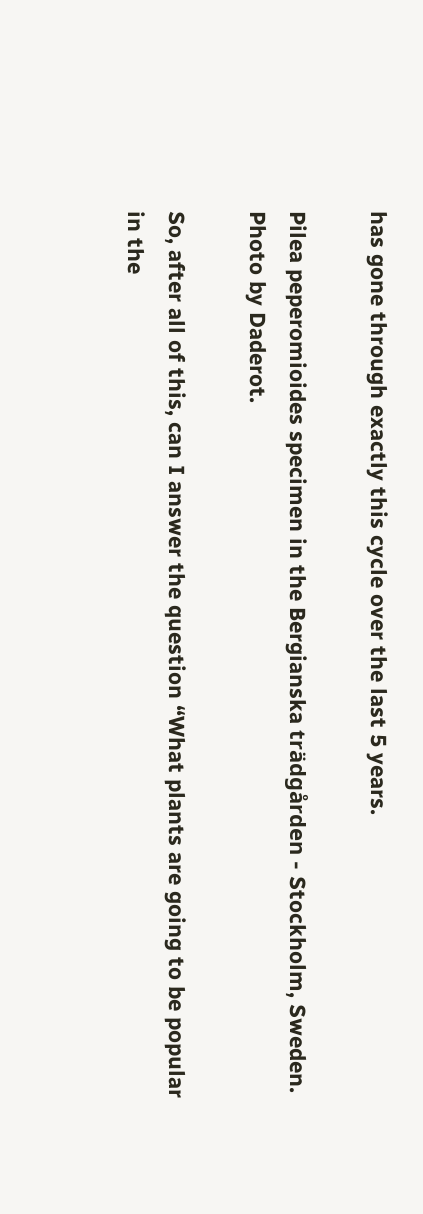has gone through exactly this cycle over the last 5 years.

Pilea peperomioides specimen in the Bergianska trädgården - Stockholm, Sweden.
Photo by Daderot.

So, after all of this, can I answer the question “What plants are going to be popular in the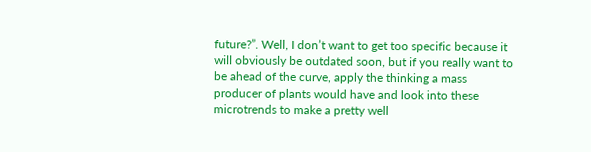future?”. Well, I don’t want to get too specific because it will obviously be outdated soon, but if you really want to be ahead of the curve, apply the thinking a mass producer of plants would have and look into these microtrends to make a pretty well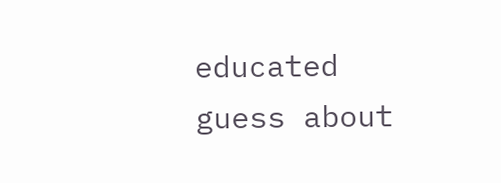educated guess about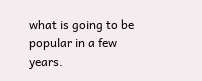what is going to be popular in a few years.